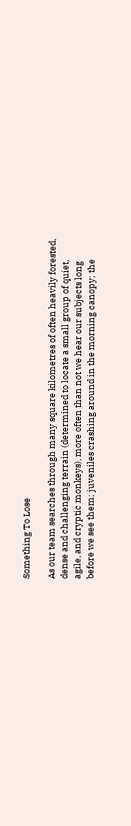Something To Lose

As our team searches through many square kilometres of often heavily forested, dense and challenging terrain (determined to locate a small group of quiet, agile, and cryptic monkeys), more often than not we hear our subjects long before we see them; juveniles crashing around in the morning canopy; the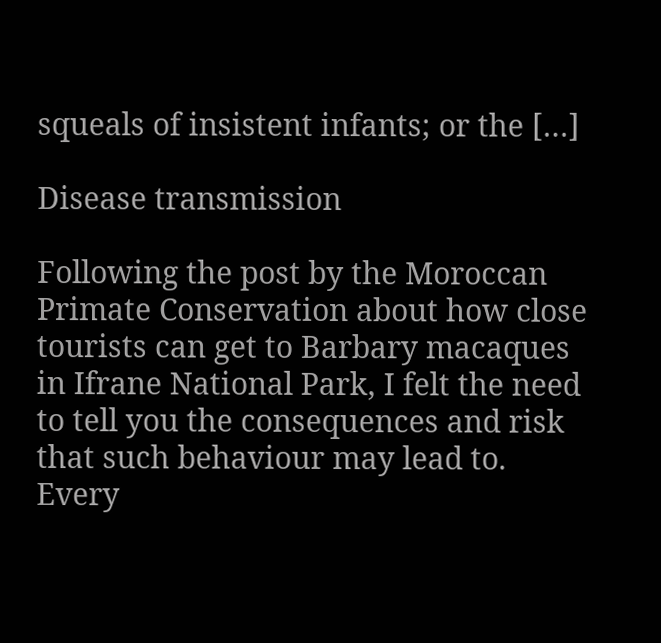squeals of insistent infants; or the […]

Disease transmission

Following the post by the Moroccan Primate Conservation about how close tourists can get to Barbary macaques in Ifrane National Park, I felt the need to tell you the consequences and risk that such behaviour may lead to. Every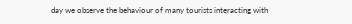day we observe the behaviour of many tourists interacting with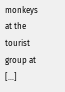monkeys at the tourist group at […]